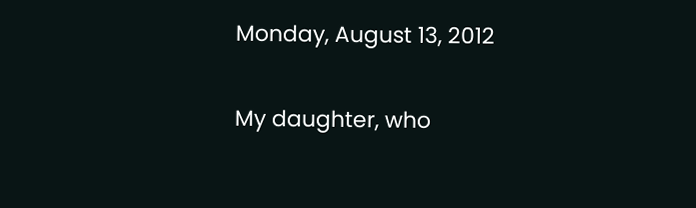Monday, August 13, 2012

My daughter, who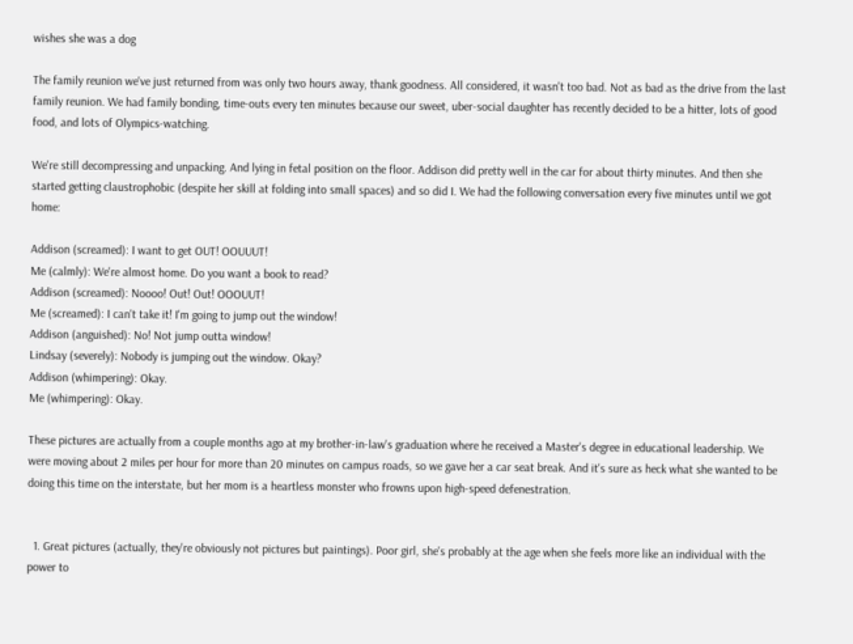wishes she was a dog

The family reunion we've just returned from was only two hours away, thank goodness. All considered, it wasn't too bad. Not as bad as the drive from the last family reunion. We had family bonding, time-outs every ten minutes because our sweet, uber-social daughter has recently decided to be a hitter, lots of good food, and lots of Olympics-watching.

We're still decompressing and unpacking. And lying in fetal position on the floor. Addison did pretty well in the car for about thirty minutes. And then she started getting claustrophobic (despite her skill at folding into small spaces) and so did I. We had the following conversation every five minutes until we got home:

Addison (screamed): I want to get OUT! OOUUUT!
Me (calmly): We're almost home. Do you want a book to read?
Addison (screamed): Noooo! Out! Out! OOOUUT!
Me (screamed): I can't take it! I'm going to jump out the window!
Addison (anguished): No! Not jump outta window!
Lindsay (severely): Nobody is jumping out the window. Okay?
Addison (whimpering): Okay.
Me (whimpering): Okay.

These pictures are actually from a couple months ago at my brother-in-law's graduation where he received a Master's degree in educational leadership. We were moving about 2 miles per hour for more than 20 minutes on campus roads, so we gave her a car seat break. And it's sure as heck what she wanted to be doing this time on the interstate, but her mom is a heartless monster who frowns upon high-speed defenestration.


  1. Great pictures (actually, they're obviously not pictures but paintings). Poor girl, she's probably at the age when she feels more like an individual with the power to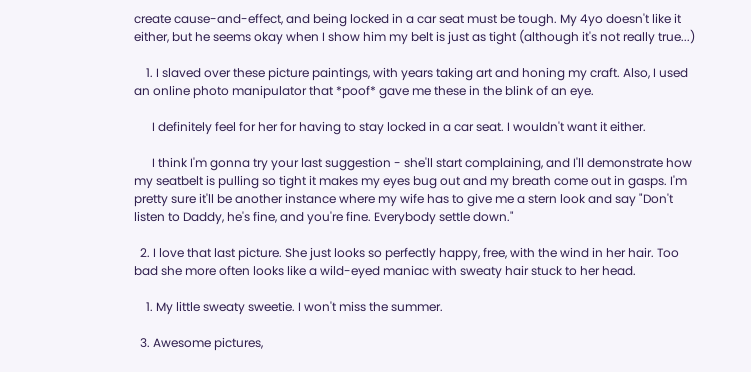create cause-and-effect, and being locked in a car seat must be tough. My 4yo doesn't like it either, but he seems okay when I show him my belt is just as tight (although it's not really true...)

    1. I slaved over these picture paintings, with years taking art and honing my craft. Also, I used an online photo manipulator that *poof* gave me these in the blink of an eye.

      I definitely feel for her for having to stay locked in a car seat. I wouldn't want it either.

      I think I'm gonna try your last suggestion - she'll start complaining, and I'll demonstrate how my seatbelt is pulling so tight it makes my eyes bug out and my breath come out in gasps. I'm pretty sure it'll be another instance where my wife has to give me a stern look and say "Don't listen to Daddy, he's fine, and you're fine. Everybody settle down."

  2. I love that last picture. She just looks so perfectly happy, free, with the wind in her hair. Too bad she more often looks like a wild-eyed maniac with sweaty hair stuck to her head.

    1. My little sweaty sweetie. I won't miss the summer.

  3. Awesome pictures,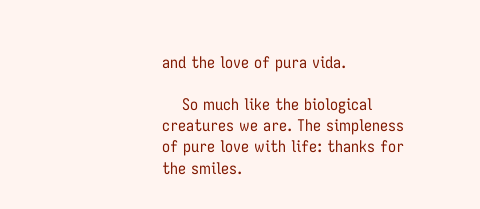and the love of pura vida.

    So much like the biological creatures we are. The simpleness of pure love with life: thanks for the smiles.